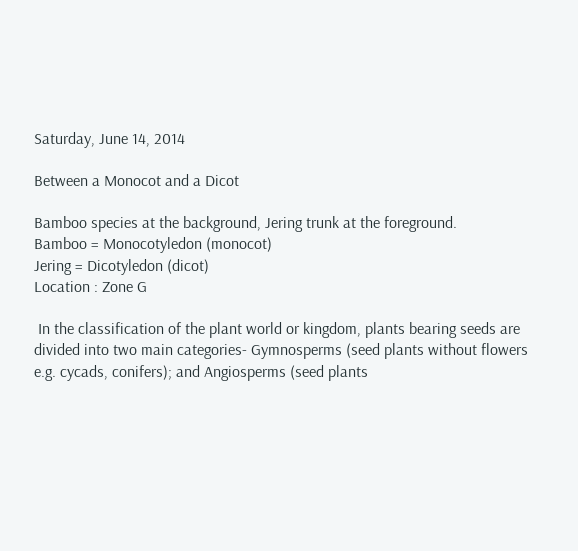Saturday, June 14, 2014

Between a Monocot and a Dicot

Bamboo species at the background, Jering trunk at the foreground.
Bamboo = Monocotyledon (monocot)
Jering = Dicotyledon (dicot)
Location : Zone G

 In the classification of the plant world or kingdom, plants bearing seeds are divided into two main categories- Gymnosperms (seed plants without flowers e.g. cycads, conifers); and Angiosperms (seed plants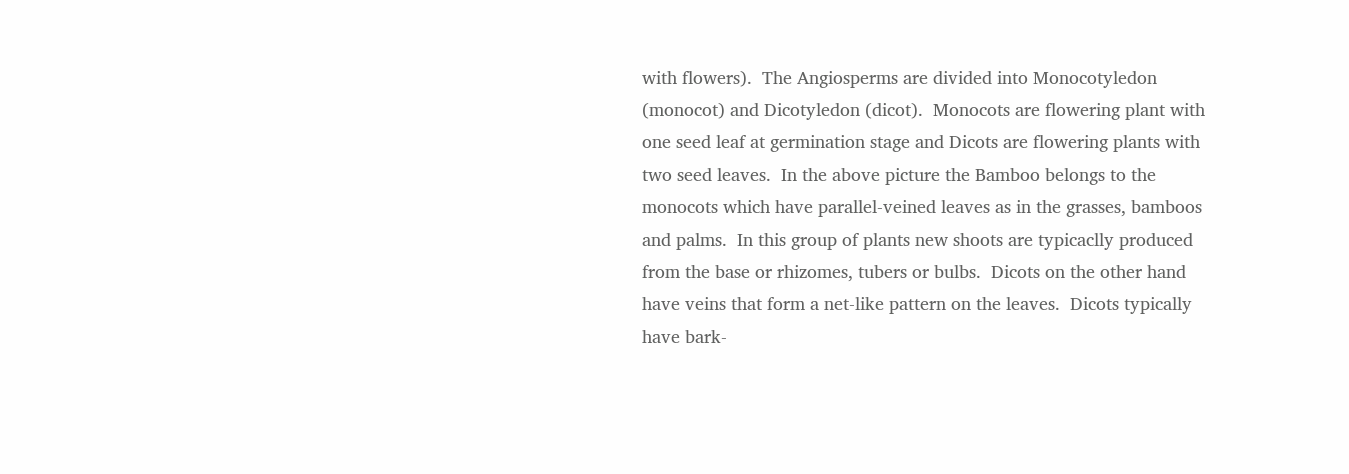with flowers).  The Angiosperms are divided into Monocotyledon (monocot) and Dicotyledon (dicot).  Monocots are flowering plant with one seed leaf at germination stage and Dicots are flowering plants with two seed leaves.  In the above picture the Bamboo belongs to the monocots which have parallel-veined leaves as in the grasses, bamboos and palms.  In this group of plants new shoots are typicaclly produced from the base or rhizomes, tubers or bulbs.  Dicots on the other hand have veins that form a net-like pattern on the leaves.  Dicots typically have bark-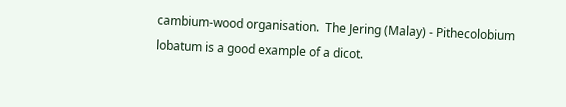cambium-wood organisation.  The Jering (Malay) - Pithecolobium lobatum is a good example of a dicot.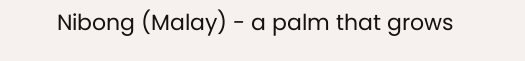Nibong (Malay) - a palm that grows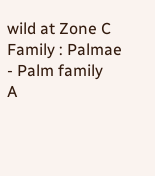wild at Zone C
Family : Palmae - Palm family
A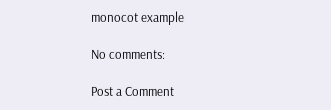monocot example

No comments:

Post a Comment